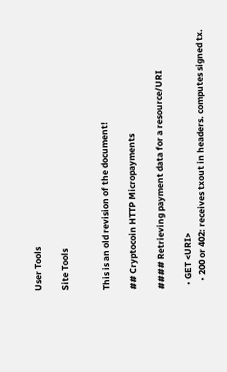User Tools

Site Tools


This is an old revision of the document!

## Cryptocoin HTTP Micropayments

#### Retrieving payment data for a resource/URI

  • GET <URI>
    • 200 or 402: receives txout in headers. computes signed tx.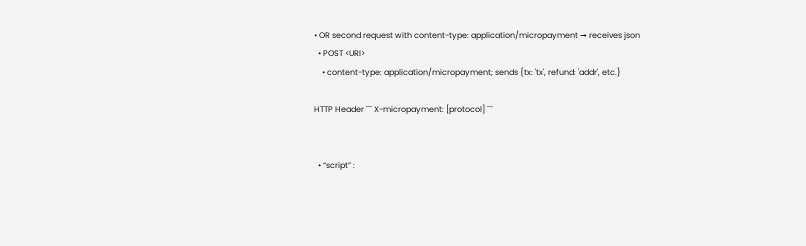• OR second request with content-type: application/micropayment → receives json
  • POST <URI>
    • content-type: application/micropayment; sends {tx: 'tx', refund: 'addr', etc.}

HTTP Header ``` X-micropayment: [protocol] ```


  • “script” :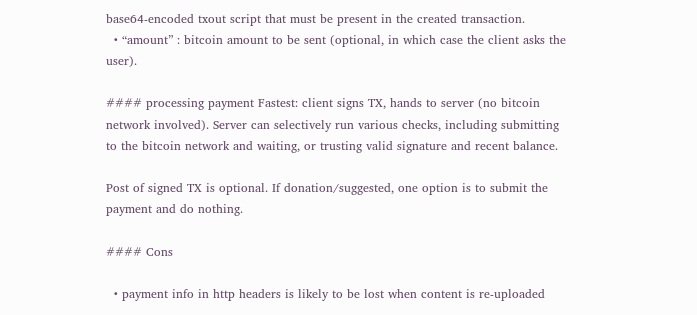base64-encoded txout script that must be present in the created transaction.
  • “amount” : bitcoin amount to be sent (optional, in which case the client asks the user).

#### processing payment Fastest: client signs TX, hands to server (no bitcoin network involved). Server can selectively run various checks, including submitting to the bitcoin network and waiting, or trusting valid signature and recent balance.

Post of signed TX is optional. If donation/suggested, one option is to submit the payment and do nothing.

#### Cons

  • payment info in http headers is likely to be lost when content is re-uploaded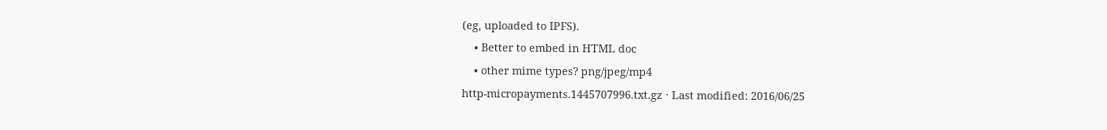(eg, uploaded to IPFS).
    • Better to embed in HTML doc
    • other mime types? png/jpeg/mp4
http-micropayments.1445707996.txt.gz · Last modified: 2016/06/25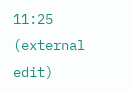11:25 (external edit)